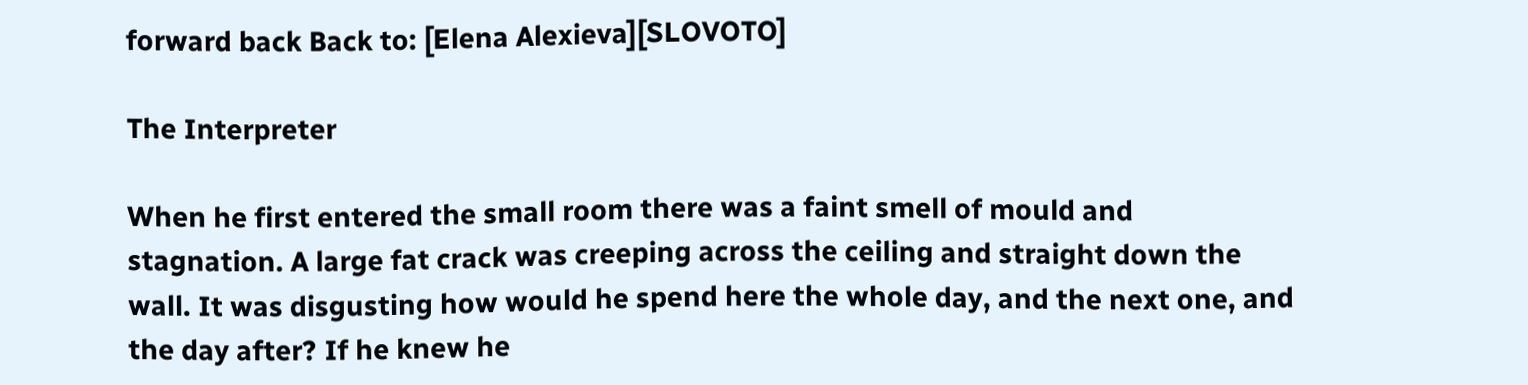forward back Back to: [Elena Alexieva][SLOVOTO]

The Interpreter

When he first entered the small room there was a faint smell of mould and stagnation. A large fat crack was creeping across the ceiling and straight down the wall. It was disgusting how would he spend here the whole day, and the next one, and the day after? If he knew he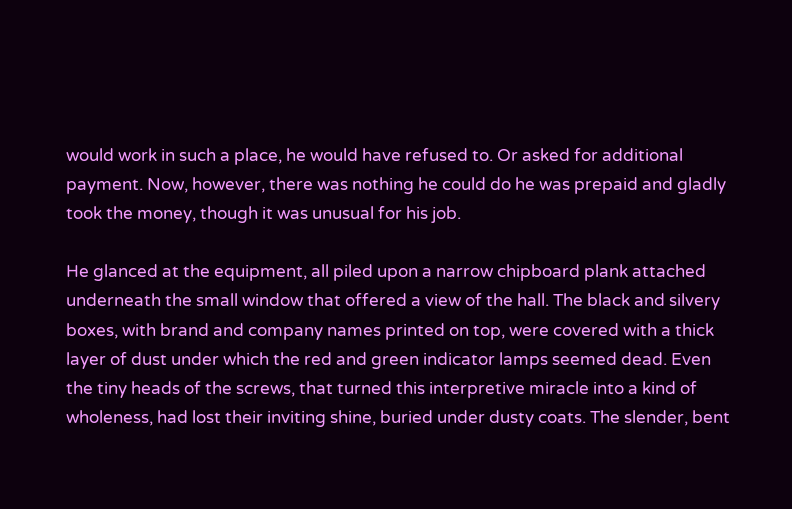would work in such a place, he would have refused to. Or asked for additional payment. Now, however, there was nothing he could do he was prepaid and gladly took the money, though it was unusual for his job.

He glanced at the equipment, all piled upon a narrow chipboard plank attached underneath the small window that offered a view of the hall. The black and silvery boxes, with brand and company names printed on top, were covered with a thick layer of dust under which the red and green indicator lamps seemed dead. Even the tiny heads of the screws, that turned this interpretive miracle into a kind of wholeness, had lost their inviting shine, buried under dusty coats. The slender, bent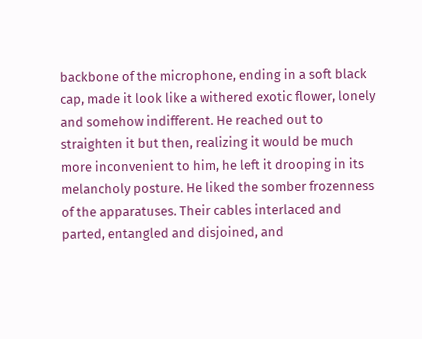backbone of the microphone, ending in a soft black cap, made it look like a withered exotic flower, lonely and somehow indifferent. He reached out to straighten it but then, realizing it would be much more inconvenient to him, he left it drooping in its melancholy posture. He liked the somber frozenness of the apparatuses. Their cables interlaced and parted, entangled and disjoined, and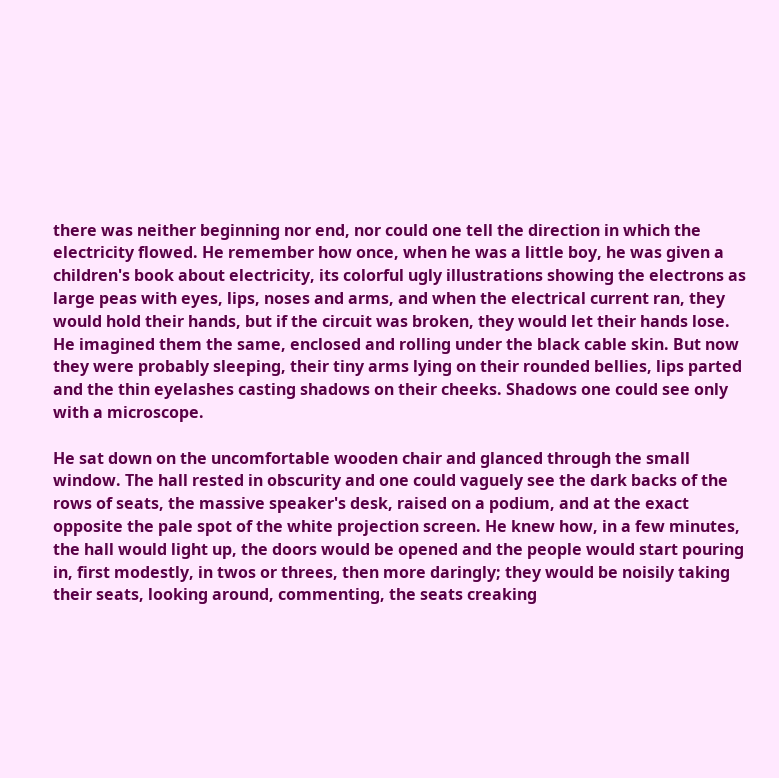there was neither beginning nor end, nor could one tell the direction in which the electricity flowed. He remember how once, when he was a little boy, he was given a children's book about electricity, its colorful ugly illustrations showing the electrons as large peas with eyes, lips, noses and arms, and when the electrical current ran, they would hold their hands, but if the circuit was broken, they would let their hands lose. He imagined them the same, enclosed and rolling under the black cable skin. But now they were probably sleeping, their tiny arms lying on their rounded bellies, lips parted and the thin eyelashes casting shadows on their cheeks. Shadows one could see only with a microscope.

He sat down on the uncomfortable wooden chair and glanced through the small window. The hall rested in obscurity and one could vaguely see the dark backs of the rows of seats, the massive speaker's desk, raised on a podium, and at the exact opposite the pale spot of the white projection screen. He knew how, in a few minutes, the hall would light up, the doors would be opened and the people would start pouring in, first modestly, in twos or threes, then more daringly; they would be noisily taking their seats, looking around, commenting, the seats creaking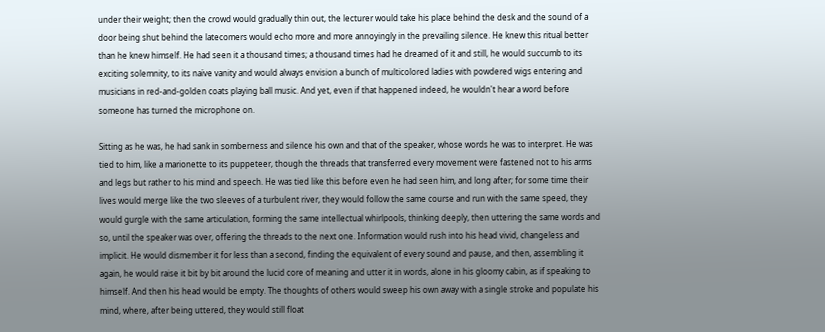under their weight; then the crowd would gradually thin out, the lecturer would take his place behind the desk and the sound of a door being shut behind the latecomers would echo more and more annoyingly in the prevailing silence. He knew this ritual better than he knew himself. He had seen it a thousand times; a thousand times had he dreamed of it and still, he would succumb to its exciting solemnity, to its naïve vanity and would always envision a bunch of multicolored ladies with powdered wigs entering and musicians in red-and-golden coats playing ball music. And yet, even if that happened indeed, he wouldn't hear a word before someone has turned the microphone on.

Sitting as he was, he had sank in somberness and silence his own and that of the speaker, whose words he was to interpret. He was tied to him, like a marionette to its puppeteer, though the threads that transferred every movement were fastened not to his arms and legs but rather to his mind and speech. He was tied like this before even he had seen him, and long after; for some time their lives would merge like the two sleeves of a turbulent river, they would follow the same course and run with the same speed, they would gurgle with the same articulation, forming the same intellectual whirlpools, thinking deeply, then uttering the same words and so, until the speaker was over, offering the threads to the next one. Information would rush into his head vivid, changeless and implicit. He would dismember it for less than a second, finding the equivalent of every sound and pause, and then, assembling it again, he would raise it bit by bit around the lucid core of meaning and utter it in words, alone in his gloomy cabin, as if speaking to himself. And then his head would be empty. The thoughts of others would sweep his own away with a single stroke and populate his mind, where, after being uttered, they would still float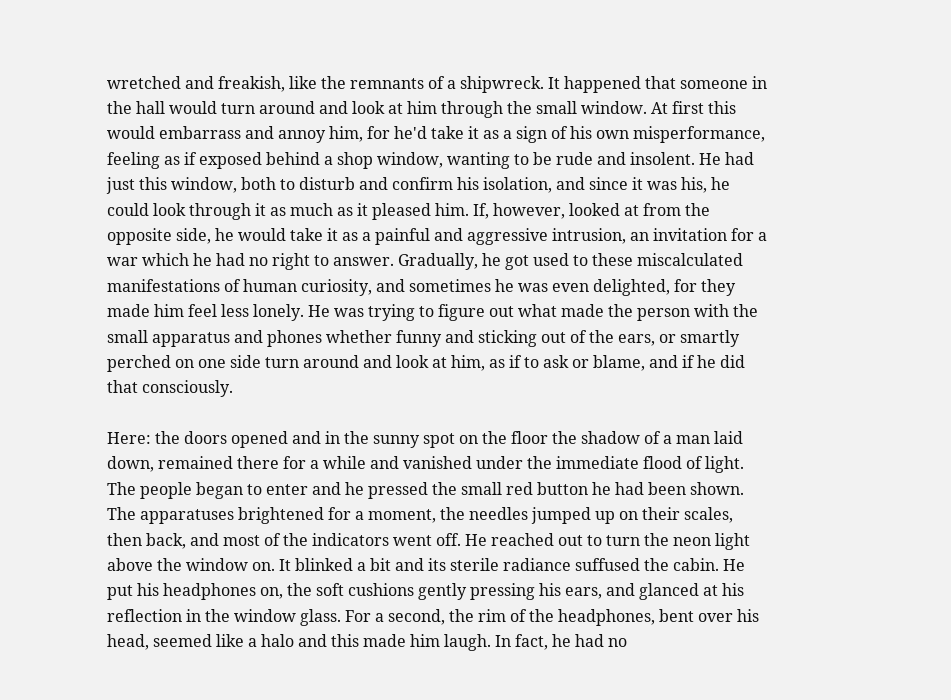wretched and freakish, like the remnants of a shipwreck. It happened that someone in the hall would turn around and look at him through the small window. At first this would embarrass and annoy him, for he'd take it as a sign of his own misperformance, feeling as if exposed behind a shop window, wanting to be rude and insolent. He had just this window, both to disturb and confirm his isolation, and since it was his, he could look through it as much as it pleased him. If, however, looked at from the opposite side, he would take it as a painful and aggressive intrusion, an invitation for a war which he had no right to answer. Gradually, he got used to these miscalculated manifestations of human curiosity, and sometimes he was even delighted, for they made him feel less lonely. He was trying to figure out what made the person with the small apparatus and phones whether funny and sticking out of the ears, or smartly perched on one side turn around and look at him, as if to ask or blame, and if he did that consciously.

Here: the doors opened and in the sunny spot on the floor the shadow of a man laid down, remained there for a while and vanished under the immediate flood of light. The people began to enter and he pressed the small red button he had been shown. The apparatuses brightened for a moment, the needles jumped up on their scales, then back, and most of the indicators went off. He reached out to turn the neon light above the window on. It blinked a bit and its sterile radiance suffused the cabin. He put his headphones on, the soft cushions gently pressing his ears, and glanced at his reflection in the window glass. For a second, the rim of the headphones, bent over his head, seemed like a halo and this made him laugh. In fact, he had no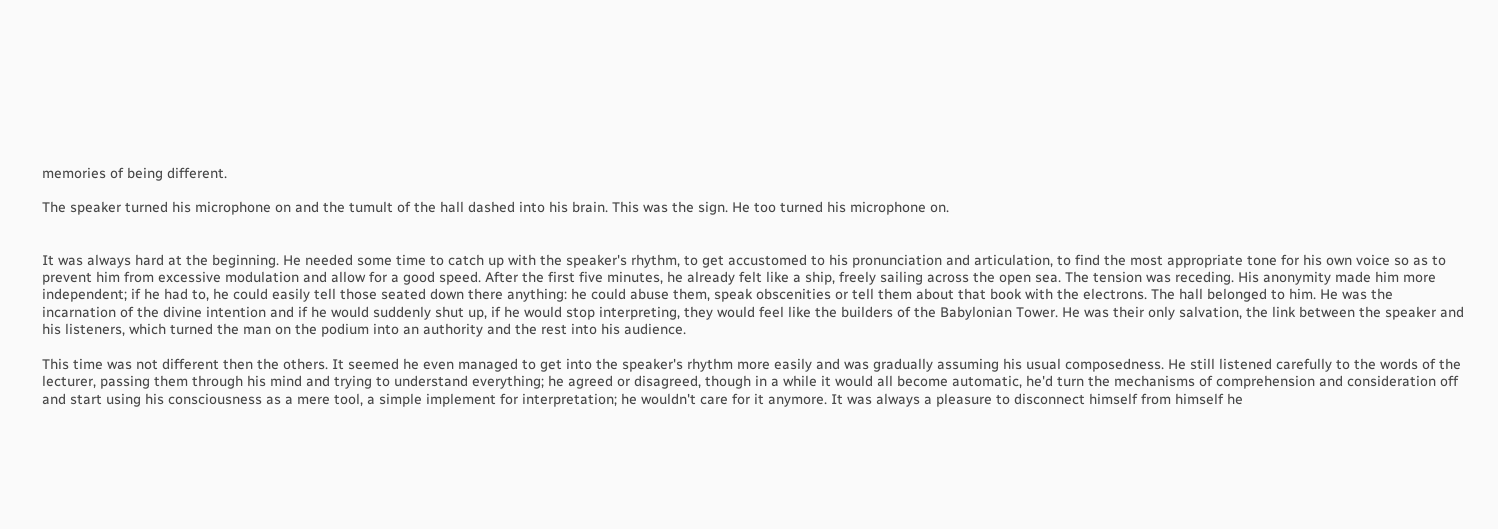memories of being different.

The speaker turned his microphone on and the tumult of the hall dashed into his brain. This was the sign. He too turned his microphone on.


It was always hard at the beginning. He needed some time to catch up with the speaker's rhythm, to get accustomed to his pronunciation and articulation, to find the most appropriate tone for his own voice so as to prevent him from excessive modulation and allow for a good speed. After the first five minutes, he already felt like a ship, freely sailing across the open sea. The tension was receding. His anonymity made him more independent; if he had to, he could easily tell those seated down there anything: he could abuse them, speak obscenities or tell them about that book with the electrons. The hall belonged to him. He was the incarnation of the divine intention and if he would suddenly shut up, if he would stop interpreting, they would feel like the builders of the Babylonian Tower. He was their only salvation, the link between the speaker and his listeners, which turned the man on the podium into an authority and the rest into his audience.

This time was not different then the others. It seemed he even managed to get into the speaker's rhythm more easily and was gradually assuming his usual composedness. He still listened carefully to the words of the lecturer, passing them through his mind and trying to understand everything; he agreed or disagreed, though in a while it would all become automatic, he'd turn the mechanisms of comprehension and consideration off and start using his consciousness as a mere tool, a simple implement for interpretation; he wouldn't care for it anymore. It was always a pleasure to disconnect himself from himself he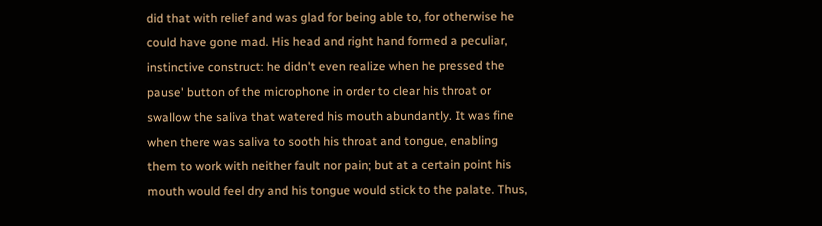did that with relief and was glad for being able to, for otherwise he could have gone mad. His head and right hand formed a peculiar, instinctive construct: he didn't even realize when he pressed the pause' button of the microphone in order to clear his throat or swallow the saliva that watered his mouth abundantly. It was fine when there was saliva to sooth his throat and tongue, enabling them to work with neither fault nor pain; but at a certain point his mouth would feel dry and his tongue would stick to the palate. Thus,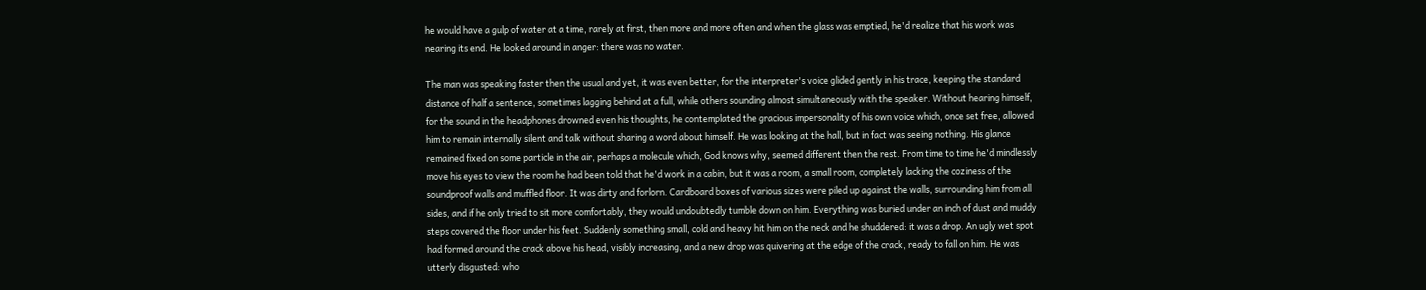he would have a gulp of water at a time, rarely at first, then more and more often and when the glass was emptied, he'd realize that his work was nearing its end. He looked around in anger: there was no water.

The man was speaking faster then the usual and yet, it was even better, for the interpreter's voice glided gently in his trace, keeping the standard distance of half a sentence, sometimes lagging behind at a full, while others sounding almost simultaneously with the speaker. Without hearing himself, for the sound in the headphones drowned even his thoughts, he contemplated the gracious impersonality of his own voice which, once set free, allowed him to remain internally silent and talk without sharing a word about himself. He was looking at the hall, but in fact was seeing nothing. His glance remained fixed on some particle in the air, perhaps a molecule which, God knows why, seemed different then the rest. From time to time he'd mindlessly move his eyes to view the room he had been told that he'd work in a cabin, but it was a room, a small room, completely lacking the coziness of the soundproof walls and muffled floor. It was dirty and forlorn. Cardboard boxes of various sizes were piled up against the walls, surrounding him from all sides, and if he only tried to sit more comfortably, they would undoubtedly tumble down on him. Everything was buried under an inch of dust and muddy steps covered the floor under his feet. Suddenly something small, cold and heavy hit him on the neck and he shuddered: it was a drop. An ugly wet spot had formed around the crack above his head, visibly increasing, and a new drop was quivering at the edge of the crack, ready to fall on him. He was utterly disgusted: who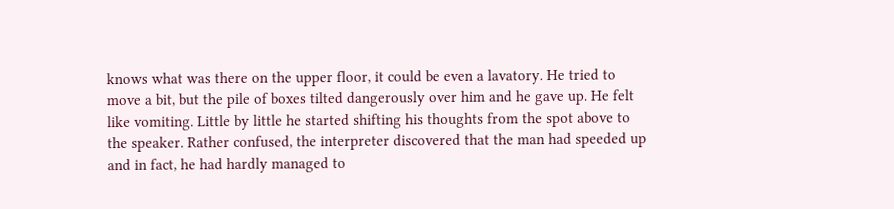knows what was there on the upper floor, it could be even a lavatory. He tried to move a bit, but the pile of boxes tilted dangerously over him and he gave up. He felt like vomiting. Little by little he started shifting his thoughts from the spot above to the speaker. Rather confused, the interpreter discovered that the man had speeded up and in fact, he had hardly managed to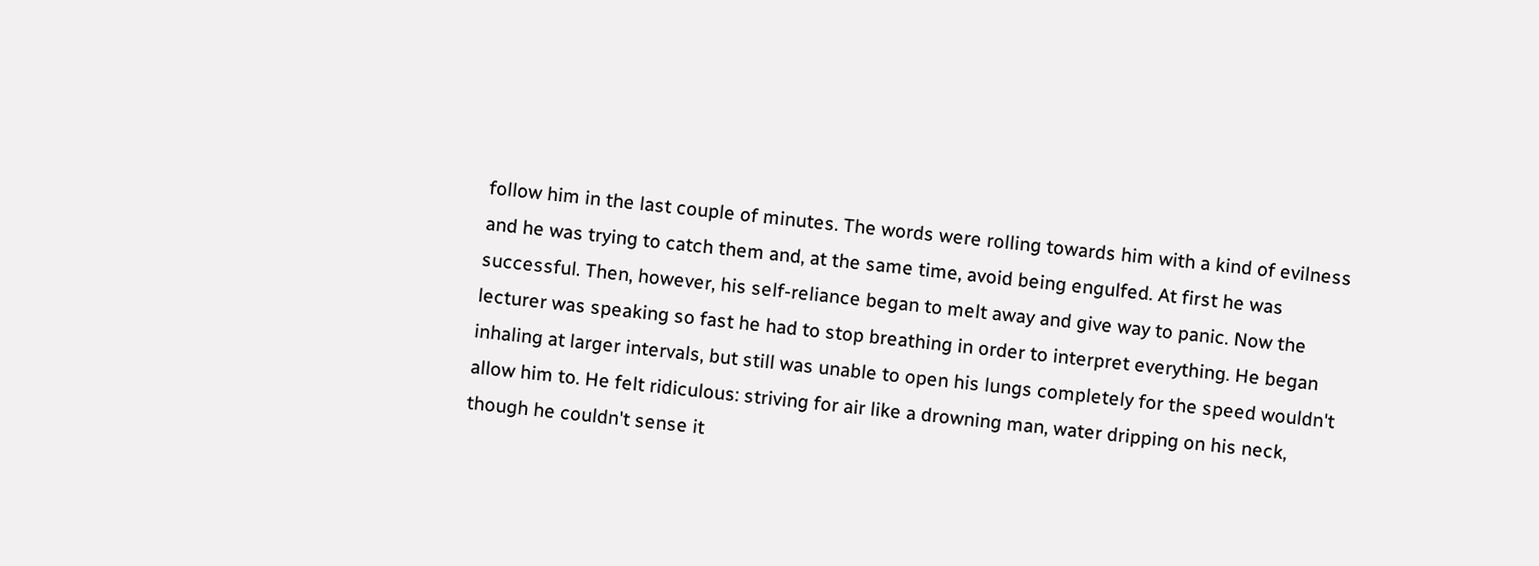follow him in the last couple of minutes. The words were rolling towards him with a kind of evilness and he was trying to catch them and, at the same time, avoid being engulfed. At first he was successful. Then, however, his self-reliance began to melt away and give way to panic. Now the lecturer was speaking so fast he had to stop breathing in order to interpret everything. He began inhaling at larger intervals, but still was unable to open his lungs completely for the speed wouldn't allow him to. He felt ridiculous: striving for air like a drowning man, water dripping on his neck, though he couldn't sense it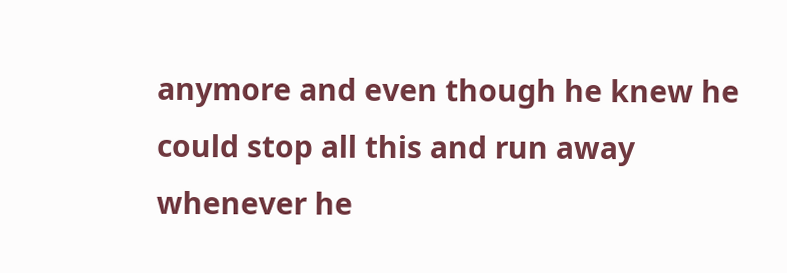anymore and even though he knew he could stop all this and run away whenever he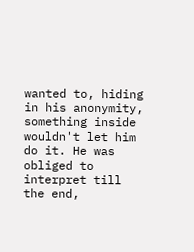wanted to, hiding in his anonymity, something inside wouldn't let him do it. He was obliged to interpret till the end,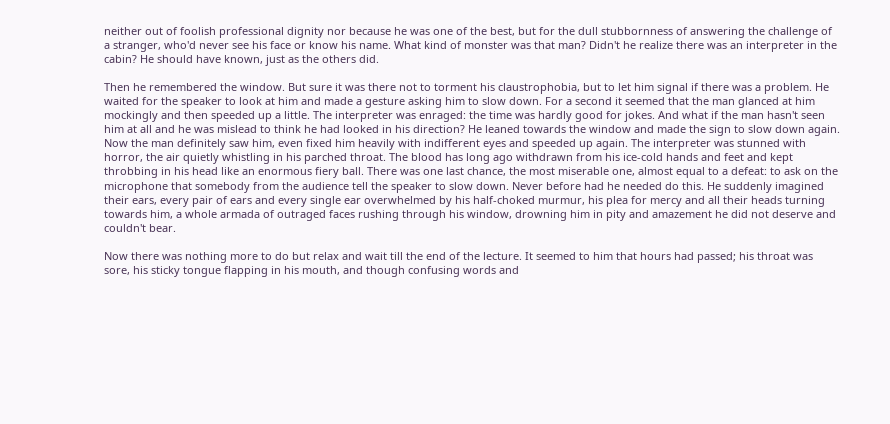neither out of foolish professional dignity nor because he was one of the best, but for the dull stubbornness of answering the challenge of a stranger, who'd never see his face or know his name. What kind of monster was that man? Didn't he realize there was an interpreter in the cabin? He should have known, just as the others did.

Then he remembered the window. But sure it was there not to torment his claustrophobia, but to let him signal if there was a problem. He waited for the speaker to look at him and made a gesture asking him to slow down. For a second it seemed that the man glanced at him mockingly and then speeded up a little. The interpreter was enraged: the time was hardly good for jokes. And what if the man hasn't seen him at all and he was mislead to think he had looked in his direction? He leaned towards the window and made the sign to slow down again. Now the man definitely saw him, even fixed him heavily with indifferent eyes and speeded up again. The interpreter was stunned with horror, the air quietly whistling in his parched throat. The blood has long ago withdrawn from his ice-cold hands and feet and kept throbbing in his head like an enormous fiery ball. There was one last chance, the most miserable one, almost equal to a defeat: to ask on the microphone that somebody from the audience tell the speaker to slow down. Never before had he needed do this. He suddenly imagined their ears, every pair of ears and every single ear overwhelmed by his half-choked murmur, his plea for mercy and all their heads turning towards him, a whole armada of outraged faces rushing through his window, drowning him in pity and amazement he did not deserve and couldn't bear.

Now there was nothing more to do but relax and wait till the end of the lecture. It seemed to him that hours had passed; his throat was sore, his sticky tongue flapping in his mouth, and though confusing words and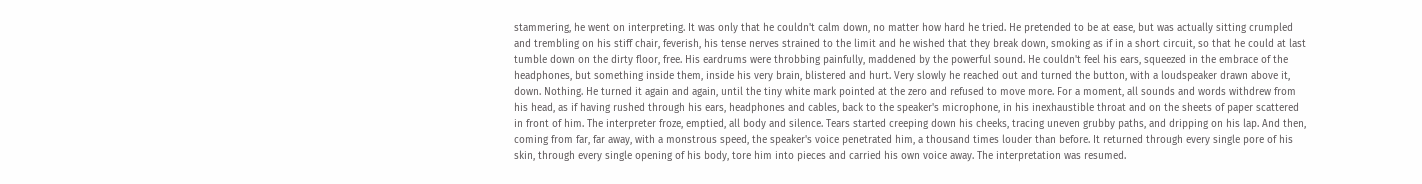stammering, he went on interpreting. It was only that he couldn't calm down, no matter how hard he tried. He pretended to be at ease, but was actually sitting crumpled and trembling on his stiff chair, feverish, his tense nerves strained to the limit and he wished that they break down, smoking as if in a short circuit, so that he could at last tumble down on the dirty floor, free. His eardrums were throbbing painfully, maddened by the powerful sound. He couldn't feel his ears, squeezed in the embrace of the headphones, but something inside them, inside his very brain, blistered and hurt. Very slowly he reached out and turned the button, with a loudspeaker drawn above it, down. Nothing. He turned it again and again, until the tiny white mark pointed at the zero and refused to move more. For a moment, all sounds and words withdrew from his head, as if having rushed through his ears, headphones and cables, back to the speaker's microphone, in his inexhaustible throat and on the sheets of paper scattered in front of him. The interpreter froze, emptied, all body and silence. Tears started creeping down his cheeks, tracing uneven grubby paths, and dripping on his lap. And then, coming from far, far away, with a monstrous speed, the speaker's voice penetrated him, a thousand times louder than before. It returned through every single pore of his skin, through every single opening of his body, tore him into pieces and carried his own voice away. The interpretation was resumed.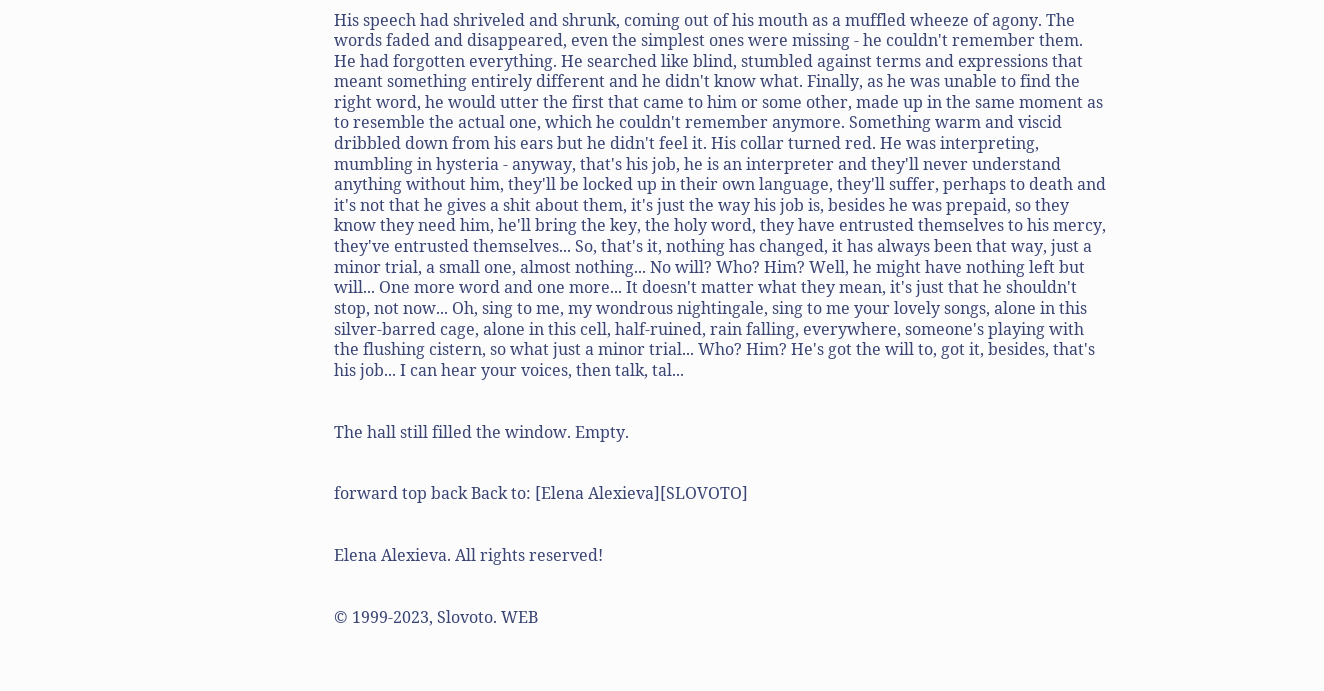His speech had shriveled and shrunk, coming out of his mouth as a muffled wheeze of agony. The words faded and disappeared, even the simplest ones were missing - he couldn't remember them. He had forgotten everything. He searched like blind, stumbled against terms and expressions that meant something entirely different and he didn't know what. Finally, as he was unable to find the right word, he would utter the first that came to him or some other, made up in the same moment as to resemble the actual one, which he couldn't remember anymore. Something warm and viscid dribbled down from his ears but he didn't feel it. His collar turned red. He was interpreting, mumbling in hysteria - anyway, that's his job, he is an interpreter and they'll never understand anything without him, they'll be locked up in their own language, they'll suffer, perhaps to death and it's not that he gives a shit about them, it's just the way his job is, besides he was prepaid, so they know they need him, he'll bring the key, the holy word, they have entrusted themselves to his mercy, they've entrusted themselves... So, that's it, nothing has changed, it has always been that way, just a minor trial, a small one, almost nothing... No will? Who? Him? Well, he might have nothing left but will... One more word and one more... It doesn't matter what they mean, it's just that he shouldn't stop, not now... Oh, sing to me, my wondrous nightingale, sing to me your lovely songs, alone in this silver-barred cage, alone in this cell, half-ruined, rain falling, everywhere, someone's playing with the flushing cistern, so what just a minor trial... Who? Him? He's got the will to, got it, besides, that's his job... I can hear your voices, then talk, tal...


The hall still filled the window. Empty.


forward top back Back to: [Elena Alexieva][SLOVOTO]


Elena Alexieva. All rights reserved!


© 1999-2023, Slovoto. WEB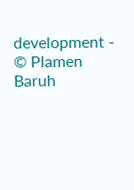development - © Plamen Baruh